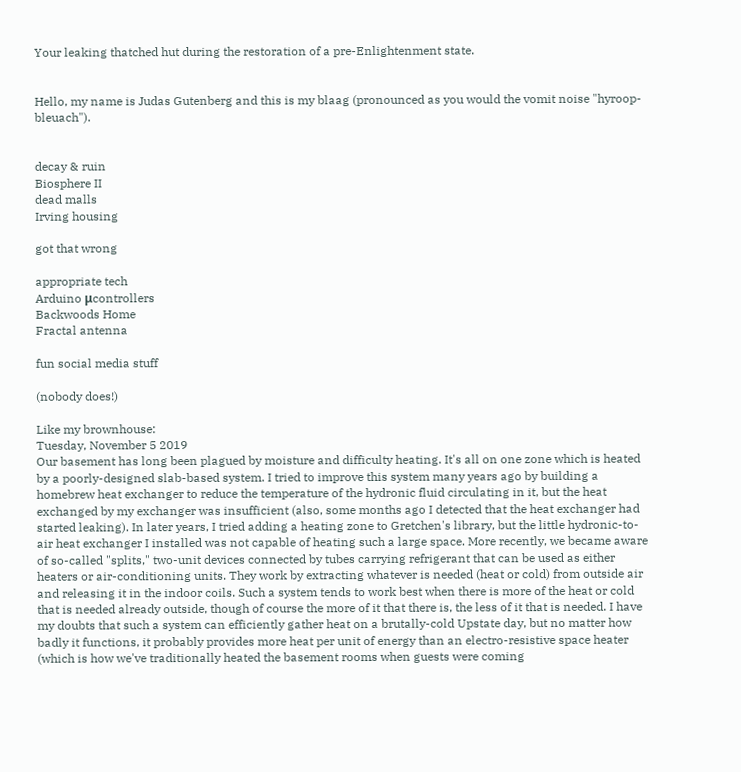Your leaking thatched hut during the restoration of a pre-Enlightenment state.


Hello, my name is Judas Gutenberg and this is my blaag (pronounced as you would the vomit noise "hyroop-bleuach").


decay & ruin
Biosphere II
dead malls
Irving housing

got that wrong

appropriate tech
Arduino μcontrollers
Backwoods Home
Fractal antenna

fun social media stuff

(nobody does!)

Like my brownhouse:
Tuesday, November 5 2019
Our basement has long been plagued by moisture and difficulty heating. It's all on one zone which is heated by a poorly-designed slab-based system. I tried to improve this system many years ago by building a homebrew heat exchanger to reduce the temperature of the hydronic fluid circulating in it, but the heat exchanged by my exchanger was insufficient (also, some months ago I detected that the heat exchanger had started leaking). In later years, I tried adding a heating zone to Gretchen's library, but the little hydronic-to-air heat exchanger I installed was not capable of heating such a large space. More recently, we became aware of so-called "splits," two-unit devices connected by tubes carrying refrigerant that can be used as either heaters or air-conditioning units. They work by extracting whatever is needed (heat or cold) from outside air and releasing it in the indoor coils. Such a system tends to work best when there is more of the heat or cold that is needed already outside, though of course the more of it that there is, the less of it that is needed. I have my doubts that such a system can efficiently gather heat on a brutally-cold Upstate day, but no matter how badly it functions, it probably provides more heat per unit of energy than an electro-resistive space heater (which is how we've traditionally heated the basement rooms when guests were coming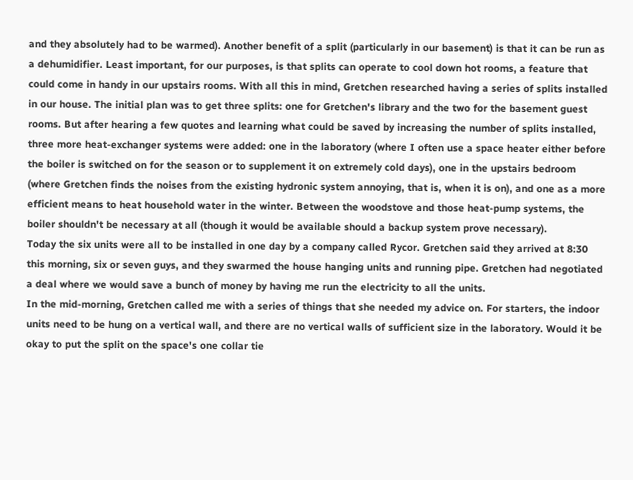and they absolutely had to be warmed). Another benefit of a split (particularly in our basement) is that it can be run as a dehumidifier. Least important, for our purposes, is that splits can operate to cool down hot rooms, a feature that could come in handy in our upstairs rooms. With all this in mind, Gretchen researched having a series of splits installed in our house. The initial plan was to get three splits: one for Gretchen's library and the two for the basement guest rooms. But after hearing a few quotes and learning what could be saved by increasing the number of splits installed, three more heat-exchanger systems were added: one in the laboratory (where I often use a space heater either before the boiler is switched on for the season or to supplement it on extremely cold days), one in the upstairs bedroom (where Gretchen finds the noises from the existing hydronic system annoying, that is, when it is on), and one as a more efficient means to heat household water in the winter. Between the woodstove and those heat-pump systems, the boiler shouldn't be necessary at all (though it would be available should a backup system prove necessary).
Today the six units were all to be installed in one day by a company called Rycor. Gretchen said they arrived at 8:30 this morning, six or seven guys, and they swarmed the house hanging units and running pipe. Gretchen had negotiated a deal where we would save a bunch of money by having me run the electricity to all the units.
In the mid-morning, Gretchen called me with a series of things that she needed my advice on. For starters, the indoor units need to be hung on a vertical wall, and there are no vertical walls of sufficient size in the laboratory. Would it be okay to put the split on the space's one collar tie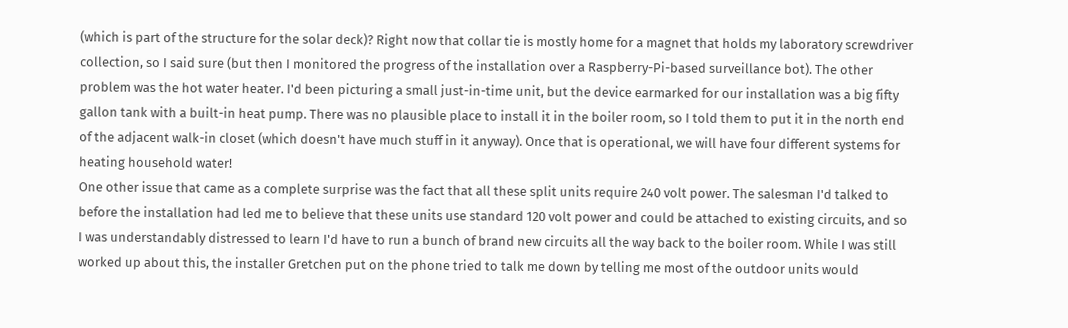(which is part of the structure for the solar deck)? Right now that collar tie is mostly home for a magnet that holds my laboratory screwdriver collection, so I said sure (but then I monitored the progress of the installation over a Raspberry-Pi-based surveillance bot). The other problem was the hot water heater. I'd been picturing a small just-in-time unit, but the device earmarked for our installation was a big fifty gallon tank with a built-in heat pump. There was no plausible place to install it in the boiler room, so I told them to put it in the north end of the adjacent walk-in closet (which doesn't have much stuff in it anyway). Once that is operational, we will have four different systems for heating household water!
One other issue that came as a complete surprise was the fact that all these split units require 240 volt power. The salesman I'd talked to before the installation had led me to believe that these units use standard 120 volt power and could be attached to existing circuits, and so I was understandably distressed to learn I'd have to run a bunch of brand new circuits all the way back to the boiler room. While I was still worked up about this, the installer Gretchen put on the phone tried to talk me down by telling me most of the outdoor units would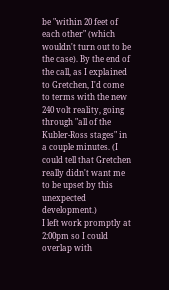be "within 20 feet of each other" (which wouldn't turn out to be the case). By the end of the call, as I explained to Gretchen, I'd come to terms with the new 240 volt reality, going through "all of the Kubler-Ross stages" in a couple minutes. (I could tell that Gretchen really didn't want me to be upset by this unexpected development.)
I left work promptly at 2:00pm so I could overlap with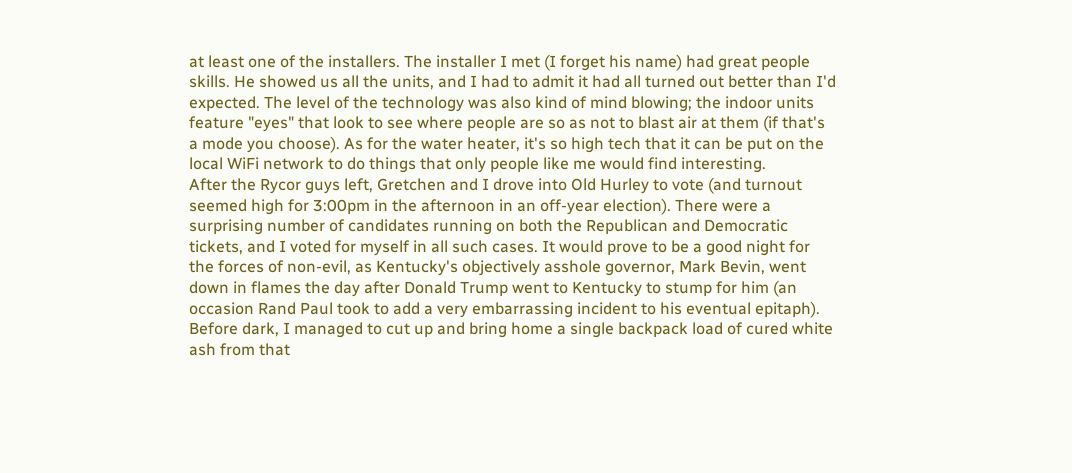at least one of the installers. The installer I met (I forget his name) had great people skills. He showed us all the units, and I had to admit it had all turned out better than I'd expected. The level of the technology was also kind of mind blowing; the indoor units feature "eyes" that look to see where people are so as not to blast air at them (if that's a mode you choose). As for the water heater, it's so high tech that it can be put on the local WiFi network to do things that only people like me would find interesting.
After the Rycor guys left, Gretchen and I drove into Old Hurley to vote (and turnout seemed high for 3:00pm in the afternoon in an off-year election). There were a surprising number of candidates running on both the Republican and Democratic tickets, and I voted for myself in all such cases. It would prove to be a good night for the forces of non-evil, as Kentucky's objectively asshole governor, Mark Bevin, went down in flames the day after Donald Trump went to Kentucky to stump for him (an occasion Rand Paul took to add a very embarrassing incident to his eventual epitaph).
Before dark, I managed to cut up and bring home a single backpack load of cured white ash from that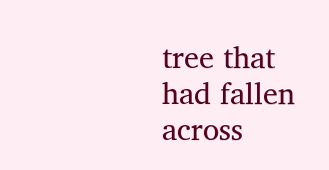tree that had fallen across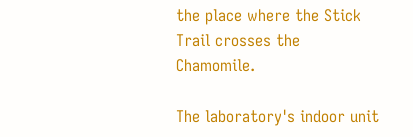the place where the Stick Trail crosses the Chamomile.

The laboratory's indoor unit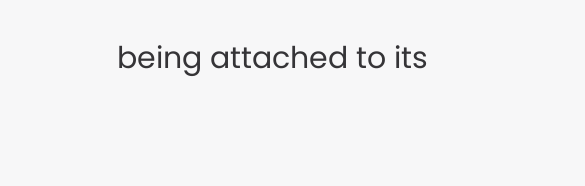being attached to its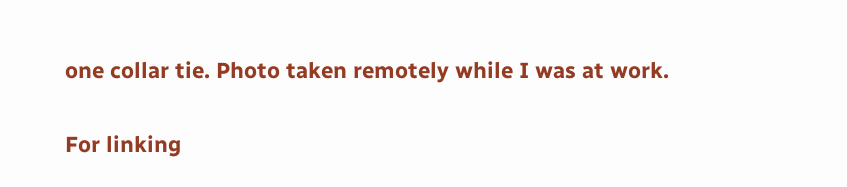one collar tie. Photo taken remotely while I was at work.

For linking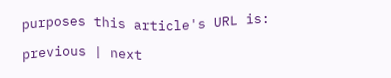purposes this article's URL is:

previous | next